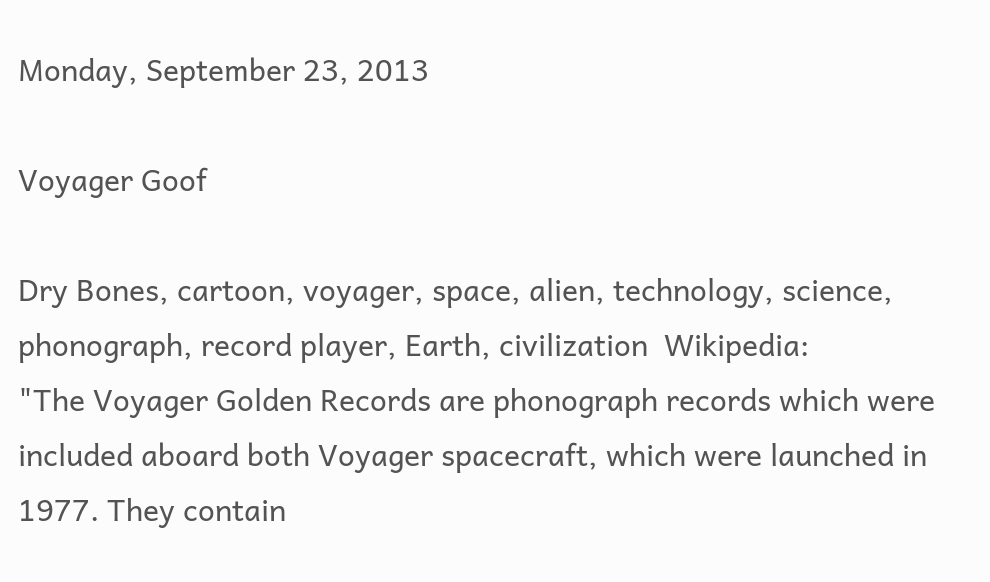Monday, September 23, 2013

Voyager Goof

Dry Bones, cartoon, voyager, space, alien, technology, science, phonograph, record player, Earth, civilization  Wikipedia:
"The Voyager Golden Records are phonograph records which were included aboard both Voyager spacecraft, which were launched in 1977. They contain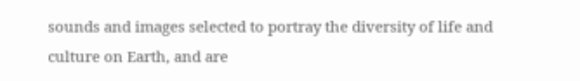sounds and images selected to portray the diversity of life and culture on Earth, and are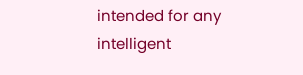intended for any intelligent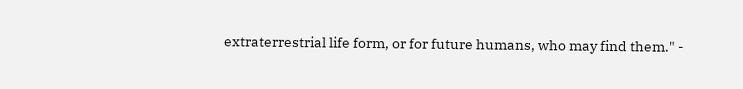extraterrestrial life form, or for future humans, who may find them." -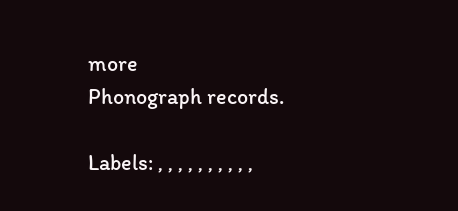more
Phonograph records.

Labels: , , , , , , , , , ,